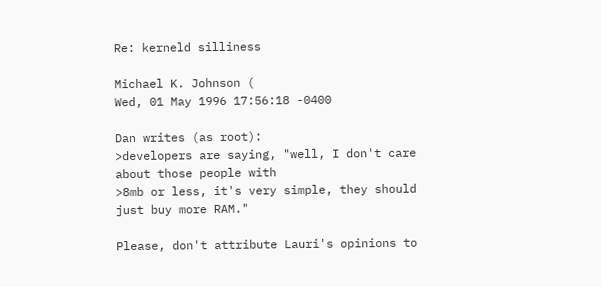Re: kerneld silliness

Michael K. Johnson (
Wed, 01 May 1996 17:56:18 -0400

Dan writes (as root):
>developers are saying, "well, I don't care about those people with
>8mb or less, it's very simple, they should just buy more RAM."

Please, don't attribute Lauri's opinions to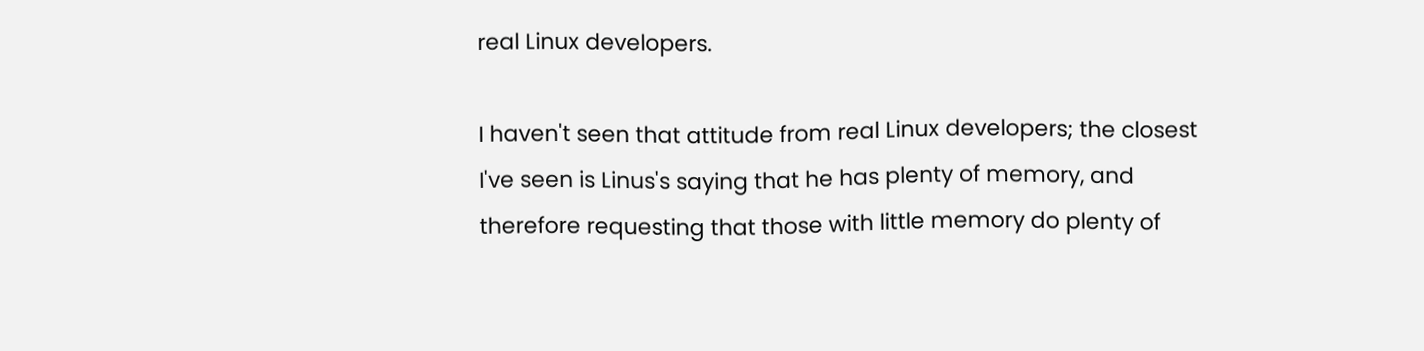real Linux developers.

I haven't seen that attitude from real Linux developers; the closest
I've seen is Linus's saying that he has plenty of memory, and
therefore requesting that those with little memory do plenty of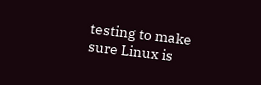testing to make sure Linux is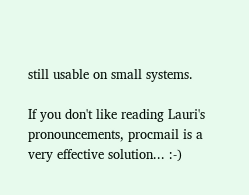still usable on small systems.

If you don't like reading Lauri's pronouncements, procmail is a
very effective solution... :-)